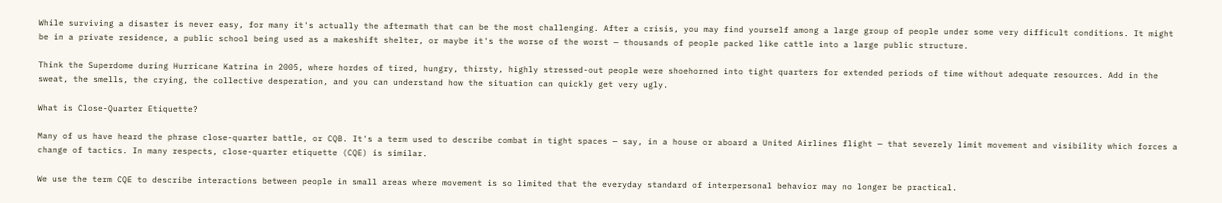While surviving a disaster is never easy, for many it's actually the aftermath that can be the most challenging. After a crisis, you may find yourself among a large group of people under some very difficult conditions. It might be in a private residence, a public school being used as a makeshift shelter, or maybe it's the worse of the worst — thousands of people packed like cattle into a large public structure.

Think the Superdome during Hurricane Katrina in 2005, where hordes of tired, hungry, thirsty, highly stressed-out people were shoehorned into tight quarters for extended periods of time without adequate resources. Add in the sweat, the smells, the crying, the collective desperation, and you can understand how the situation can quickly get very ugly.

What is Close-Quarter Etiquette?

Many of us have heard the phrase close-quarter battle, or CQB. It's a term used to describe combat in tight spaces — say, in a house or aboard a United Airlines flight — that severely limit movement and visibility which forces a change of tactics. In many respects, close-quarter etiquette (CQE) is similar.

We use the term CQE to describe interactions between people in small areas where movement is so limited that the everyday standard of interpersonal behavior may no longer be practical.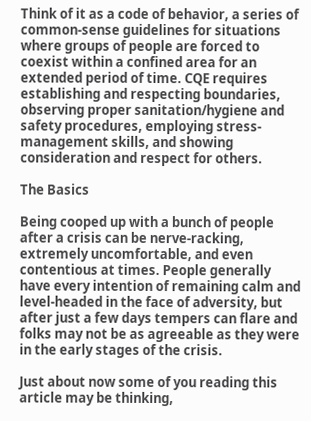Think of it as a code of behavior, a series of common-sense guidelines for situations where groups of people are forced to coexist within a confined area for an extended period of time. CQE requires establishing and respecting boundaries, observing proper sanitation/hygiene and safety procedures, employing stress-management skills, and showing consideration and respect for others.

The Basics

Being cooped up with a bunch of people after a crisis can be nerve-racking, extremely uncomfortable, and even contentious at times. People generally have every intention of remaining calm and level-headed in the face of adversity, but after just a few days tempers can flare and folks may not be as agreeable as they were in the early stages of the crisis.

Just about now some of you reading this article may be thinking,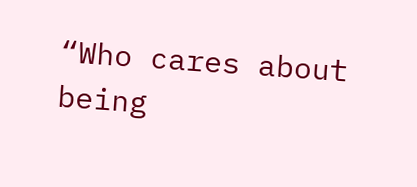“Who cares about being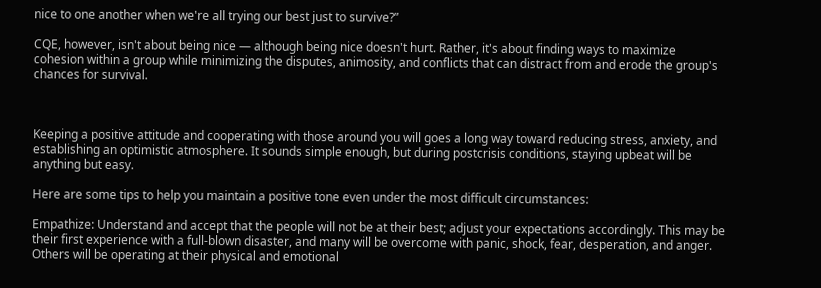nice to one another when we're all trying our best just to survive?”

CQE, however, isn't about being nice — although being nice doesn't hurt. Rather, it's about finding ways to maximize cohesion within a group while minimizing the disputes, animosity, and conflicts that can distract from and erode the group's chances for survival.



Keeping a positive attitude and cooperating with those around you will goes a long way toward reducing stress, anxiety, and establishing an optimistic atmosphere. It sounds simple enough, but during postcrisis conditions, staying upbeat will be anything but easy.

Here are some tips to help you maintain a positive tone even under the most difficult circumstances:

Empathize: Understand and accept that the people will not be at their best; adjust your expectations accordingly. This may be their first experience with a full-blown disaster, and many will be overcome with panic, shock, fear, desperation, and anger. Others will be operating at their physical and emotional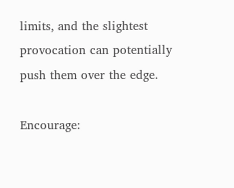limits, and the slightest provocation can potentially push them over the edge.

Encourage: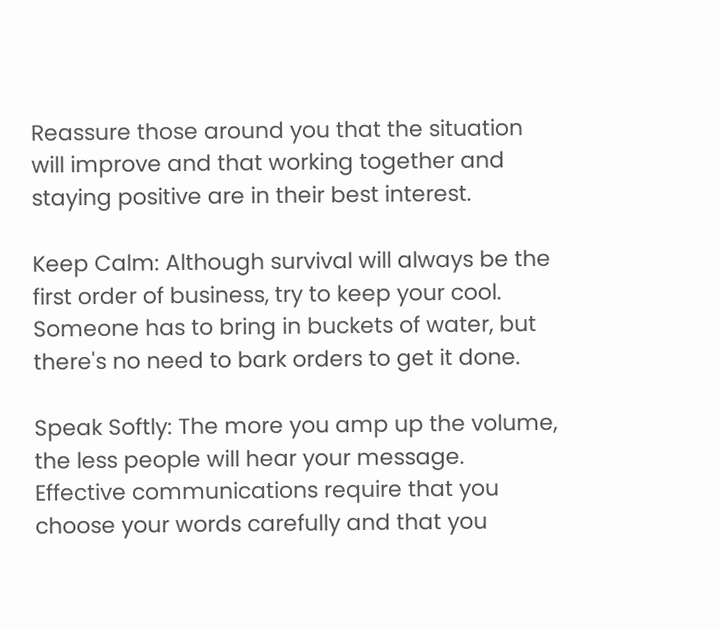Reassure those around you that the situation will improve and that working together and staying positive are in their best interest.

Keep Calm: Although survival will always be the first order of business, try to keep your cool. Someone has to bring in buckets of water, but there's no need to bark orders to get it done.

Speak Softly: The more you amp up the volume, the less people will hear your message. Effective communications require that you choose your words carefully and that you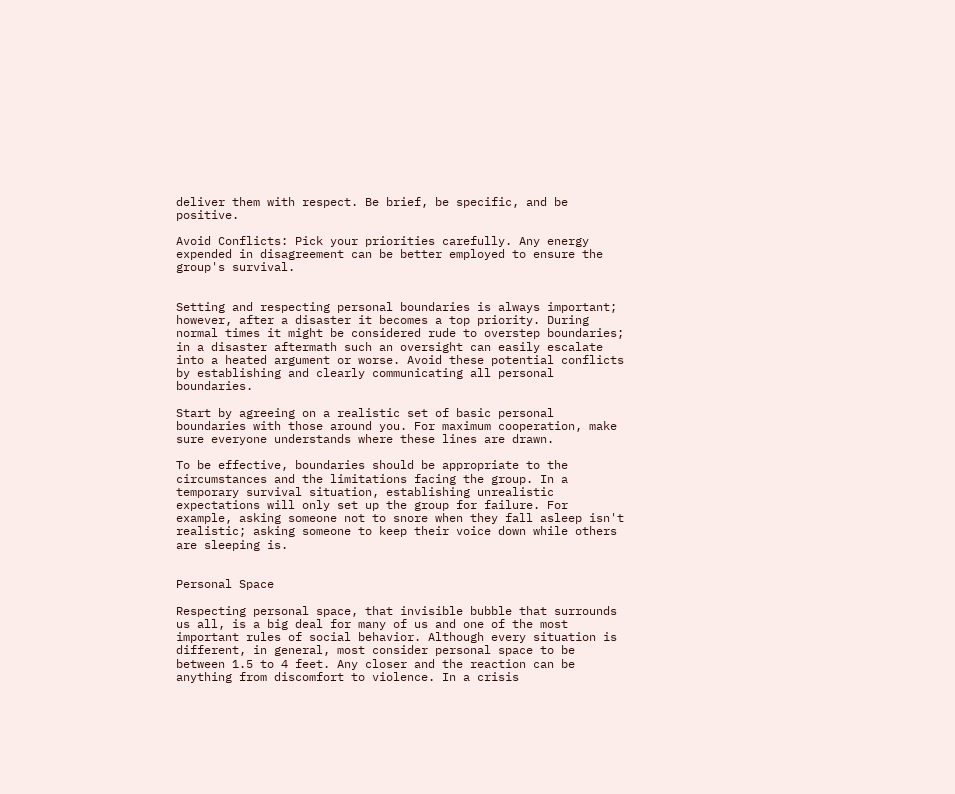deliver them with respect. Be brief, be specific, and be positive.

Avoid Conflicts: Pick your priorities carefully. Any energy expended in disagreement can be better employed to ensure the group's survival.


Setting and respecting personal boundaries is always important; however, after a disaster it becomes a top priority. During normal times it might be considered rude to overstep boundaries; in a disaster aftermath such an oversight can easily escalate into a heated argument or worse. Avoid these potential conflicts by establishing and clearly communicating all personal boundaries.

Start by agreeing on a realistic set of basic personal boundaries with those around you. For maximum cooperation, make sure everyone understands where these lines are drawn.

To be effective, boundaries should be appropriate to the circumstances and the limitations facing the group. In a temporary survival situation, establishing unrealistic expectations will only set up the group for failure. For example, asking someone not to snore when they fall asleep isn't realistic; asking someone to keep their voice down while others are sleeping is.


Personal Space

Respecting personal space, that invisible bubble that surrounds us all, is a big deal for many of us and one of the most important rules of social behavior. Although every situation is different, in general, most consider personal space to be between 1.5 to 4 feet. Any closer and the reaction can be anything from discomfort to violence. In a crisis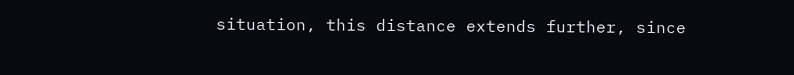situation, this distance extends further, since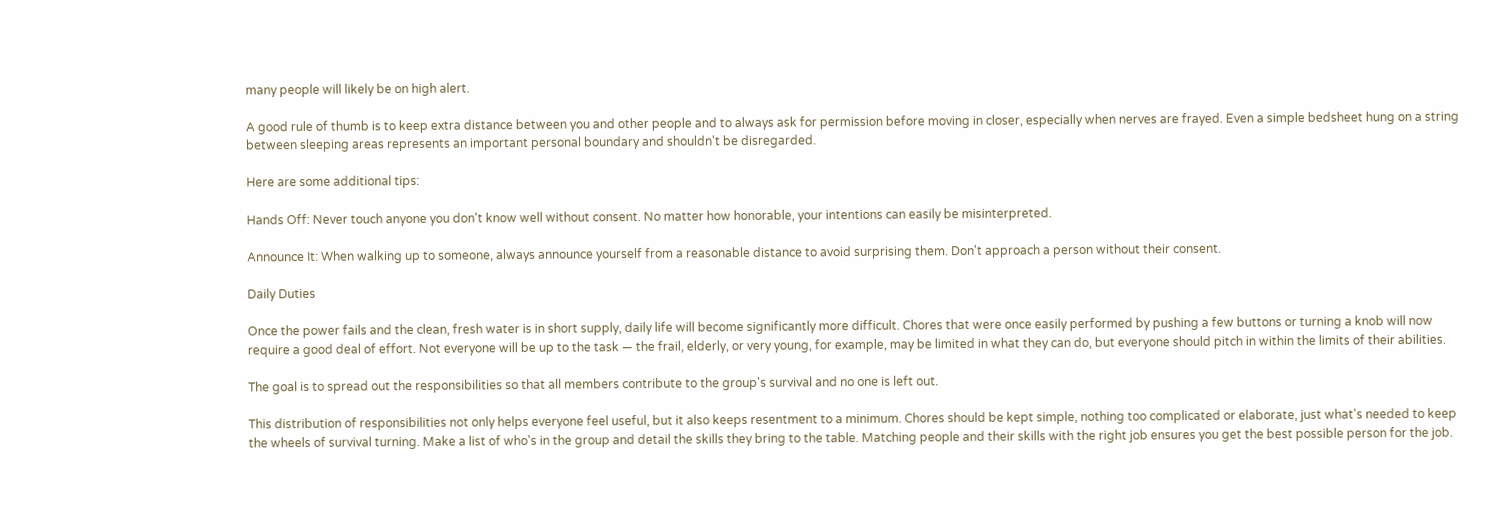many people will likely be on high alert.

A good rule of thumb is to keep extra distance between you and other people and to always ask for permission before moving in closer, especially when nerves are frayed. Even a simple bedsheet hung on a string between sleeping areas represents an important personal boundary and shouldn't be disregarded.

Here are some additional tips:

Hands Off: Never touch anyone you don't know well without consent. No matter how honorable, your intentions can easily be misinterpreted.

Announce It: When walking up to someone, always announce yourself from a reasonable distance to avoid surprising them. Don't approach a person without their consent.

Daily Duties

Once the power fails and the clean, fresh water is in short supply, daily life will become significantly more difficult. Chores that were once easily performed by pushing a few buttons or turning a knob will now require a good deal of effort. Not everyone will be up to the task — the frail, elderly, or very young, for example, may be limited in what they can do, but everyone should pitch in within the limits of their abilities.

The goal is to spread out the responsibilities so that all members contribute to the group's survival and no one is left out.

This distribution of responsibilities not only helps everyone feel useful, but it also keeps resentment to a minimum. Chores should be kept simple, nothing too complicated or elaborate, just what's needed to keep the wheels of survival turning. Make a list of who's in the group and detail the skills they bring to the table. Matching people and their skills with the right job ensures you get the best possible person for the job.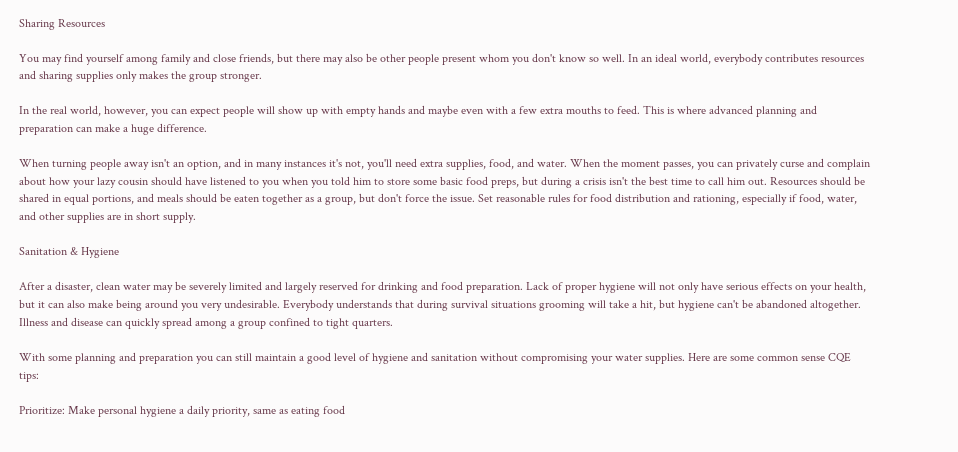Sharing Resources

You may find yourself among family and close friends, but there may also be other people present whom you don't know so well. In an ideal world, everybody contributes resources and sharing supplies only makes the group stronger.

In the real world, however, you can expect people will show up with empty hands and maybe even with a few extra mouths to feed. This is where advanced planning and preparation can make a huge difference.

When turning people away isn't an option, and in many instances it's not, you'll need extra supplies, food, and water. When the moment passes, you can privately curse and complain about how your lazy cousin should have listened to you when you told him to store some basic food preps, but during a crisis isn't the best time to call him out. Resources should be shared in equal portions, and meals should be eaten together as a group, but don't force the issue. Set reasonable rules for food distribution and rationing, especially if food, water, and other supplies are in short supply.

Sanitation & Hygiene

After a disaster, clean water may be severely limited and largely reserved for drinking and food preparation. Lack of proper hygiene will not only have serious effects on your health, but it can also make being around you very undesirable. Everybody understands that during survival situations grooming will take a hit, but hygiene can't be abandoned altogether. Illness and disease can quickly spread among a group confined to tight quarters.

With some planning and preparation you can still maintain a good level of hygiene and sanitation without compromising your water supplies. Here are some common sense CQE tips:

Prioritize: Make personal hygiene a daily priority, same as eating food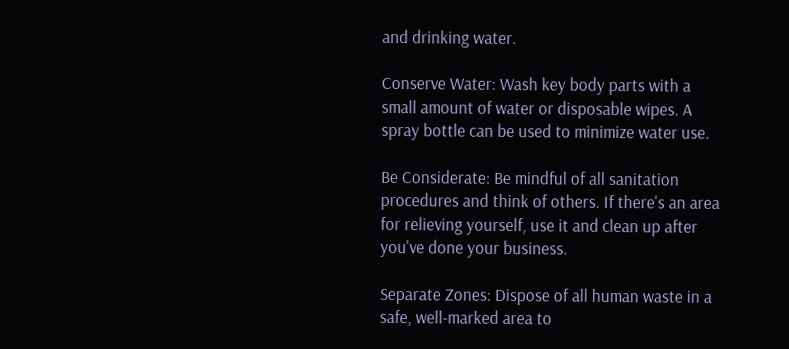and drinking water.

Conserve Water: Wash key body parts with a small amount of water or disposable wipes. A spray bottle can be used to minimize water use.

Be Considerate: Be mindful of all sanitation procedures and think of others. If there's an area for relieving yourself, use it and clean up after you've done your business.

Separate Zones: Dispose of all human waste in a safe, well-marked area to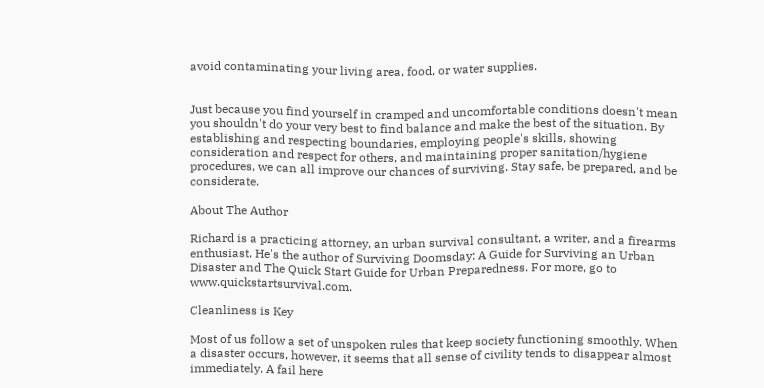avoid contaminating your living area, food, or water supplies.


Just because you find yourself in cramped and uncomfortable conditions doesn't mean you shouldn't do your very best to find balance and make the best of the situation. By establishing and respecting boundaries, employing people's skills, showing consideration and respect for others, and maintaining proper sanitation/hygiene procedures, we can all improve our chances of surviving. Stay safe, be prepared, and be considerate.

About The Author

Richard is a practicing attorney, an urban survival consultant, a writer, and a firearms enthusiast. He's the author of Surviving Doomsday: A Guide for Surviving an Urban Disaster and The Quick Start Guide for Urban Preparedness. For more, go to www.quickstartsurvival.com.

Cleanliness is Key

Most of us follow a set of unspoken rules that keep society functioning smoothly. When a disaster occurs, however, it seems that all sense of civility tends to disappear almost immediately. A fail here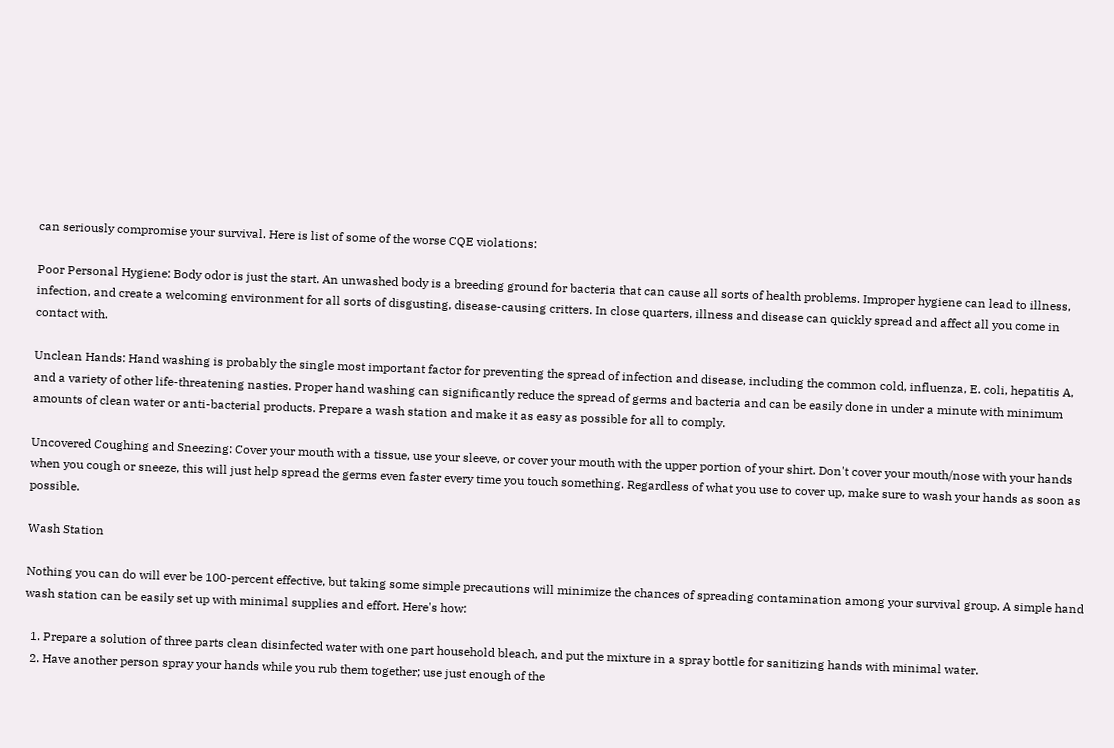can seriously compromise your survival. Here is list of some of the worse CQE violations:

Poor Personal Hygiene: Body odor is just the start. An unwashed body is a breeding ground for bacteria that can cause all sorts of health problems. Improper hygiene can lead to illness, infection, and create a welcoming environment for all sorts of disgusting, disease-causing critters. In close quarters, illness and disease can quickly spread and affect all you come in contact with.

Unclean Hands: Hand washing is probably the single most important factor for preventing the spread of infection and disease, including the common cold, influenza, E. coli, hepatitis A, and a variety of other life-threatening nasties. Proper hand washing can significantly reduce the spread of germs and bacteria and can be easily done in under a minute with minimum amounts of clean water or anti-bacterial products. Prepare a wash station and make it as easy as possible for all to comply.

Uncovered Coughing and Sneezing: Cover your mouth with a tissue, use your sleeve, or cover your mouth with the upper portion of your shirt. Don't cover your mouth/nose with your hands when you cough or sneeze, this will just help spread the germs even faster every time you touch something. Regardless of what you use to cover up, make sure to wash your hands as soon as possible.

Wash Station

Nothing you can do will ever be 100-percent effective, but taking some simple precautions will minimize the chances of spreading contamination among your survival group. A simple hand wash station can be easily set up with minimal supplies and effort. Here's how:

  1. Prepare a solution of three parts clean disinfected water with one part household bleach, and put the mixture in a spray bottle for sanitizing hands with minimal water.
  2. Have another person spray your hands while you rub them together; use just enough of the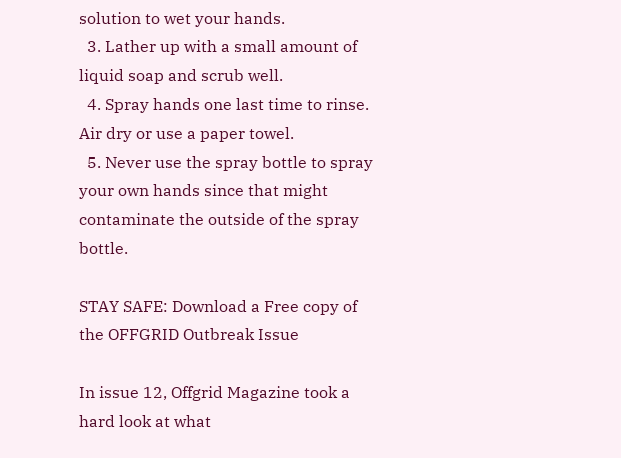solution to wet your hands.
  3. Lather up with a small amount of liquid soap and scrub well.
  4. Spray hands one last time to rinse. Air dry or use a paper towel.
  5. Never use the spray bottle to spray your own hands since that might contaminate the outside of the spray bottle.

STAY SAFE: Download a Free copy of the OFFGRID Outbreak Issue

In issue 12, Offgrid Magazine took a hard look at what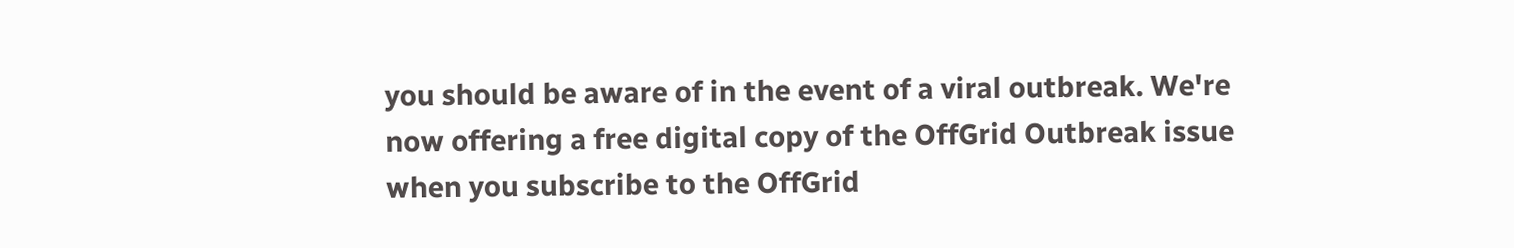you should be aware of in the event of a viral outbreak. We're now offering a free digital copy of the OffGrid Outbreak issue when you subscribe to the OffGrid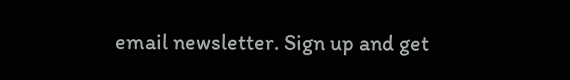email newsletter. Sign up and get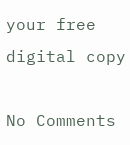your free digital copy

No Comments